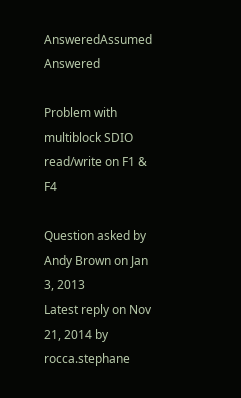AnsweredAssumed Answered

Problem with multiblock SDIO read/write on F1 & F4

Question asked by Andy Brown on Jan 3, 2013
Latest reply on Nov 21, 2014 by rocca.stephane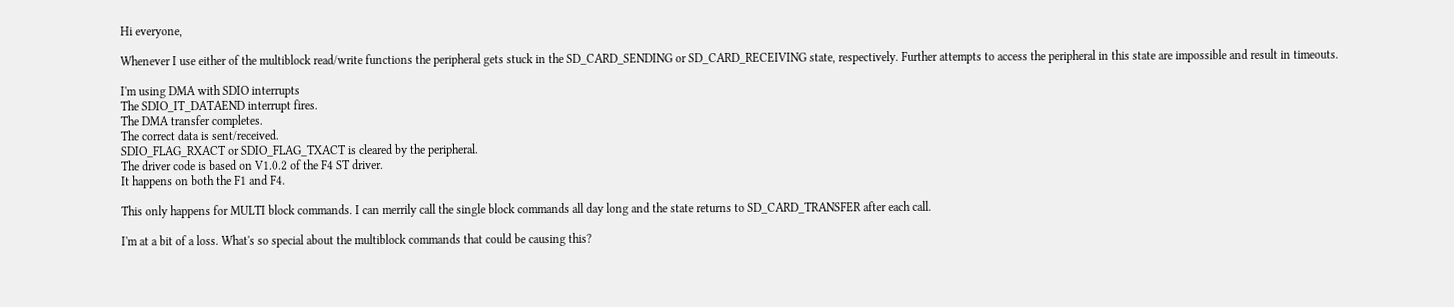Hi everyone,

Whenever I use either of the multiblock read/write functions the peripheral gets stuck in the SD_CARD_SENDING or SD_CARD_RECEIVING state, respectively. Further attempts to access the peripheral in this state are impossible and result in timeouts.

I'm using DMA with SDIO interrupts
The SDIO_IT_DATAEND interrupt fires.
The DMA transfer completes.
The correct data is sent/received.
SDIO_FLAG_RXACT or SDIO_FLAG_TXACT is cleared by the peripheral.
The driver code is based on V1.0.2 of the F4 ST driver.
It happens on both the F1 and F4.

This only happens for MULTI block commands. I can merrily call the single block commands all day long and the state returns to SD_CARD_TRANSFER after each call.

I'm at a bit of a loss. What's so special about the multiblock commands that could be causing this?